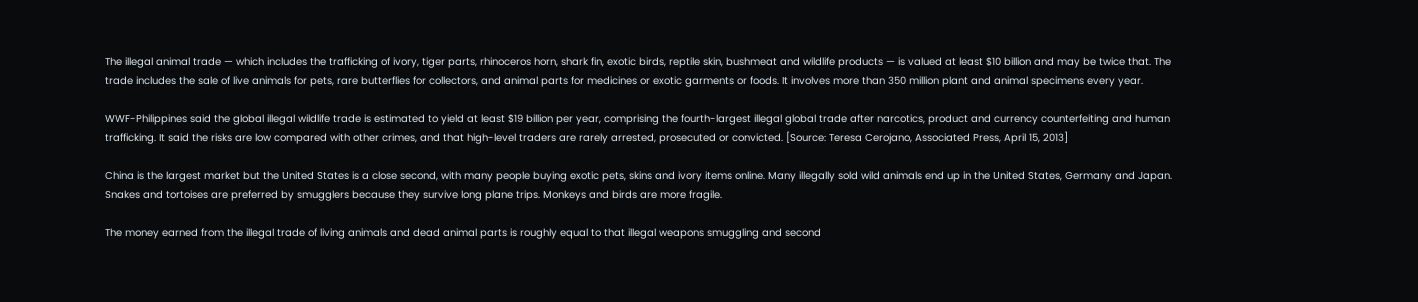The illegal animal trade — which includes the trafficking of ivory, tiger parts, rhinoceros horn, shark fin, exotic birds, reptile skin, bushmeat and wildlife products — is valued at least $10 billion and may be twice that. The trade includes the sale of live animals for pets, rare butterflies for collectors, and animal parts for medicines or exotic garments or foods. It involves more than 350 million plant and animal specimens every year.

WWF-Philippines said the global illegal wildlife trade is estimated to yield at least $19 billion per year, comprising the fourth-largest illegal global trade after narcotics, product and currency counterfeiting and human trafficking. It said the risks are low compared with other crimes, and that high-level traders are rarely arrested, prosecuted or convicted. [Source: Teresa Cerojano, Associated Press, April 15, 2013]

China is the largest market but the United States is a close second, with many people buying exotic pets, skins and ivory items online. Many illegally sold wild animals end up in the United States, Germany and Japan. Snakes and tortoises are preferred by smugglers because they survive long plane trips. Monkeys and birds are more fragile.

The money earned from the illegal trade of living animals and dead animal parts is roughly equal to that illegal weapons smuggling and second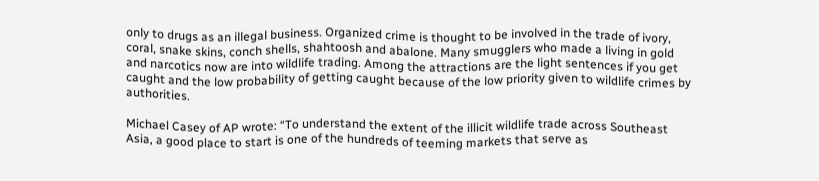only to drugs as an illegal business. Organized crime is thought to be involved in the trade of ivory, coral, snake skins, conch shells, shahtoosh and abalone. Many smugglers who made a living in gold and narcotics now are into wildlife trading. Among the attractions are the light sentences if you get caught and the low probability of getting caught because of the low priority given to wildlife crimes by authorities.

Michael Casey of AP wrote: “To understand the extent of the illicit wildlife trade across Southeast Asia, a good place to start is one of the hundreds of teeming markets that serve as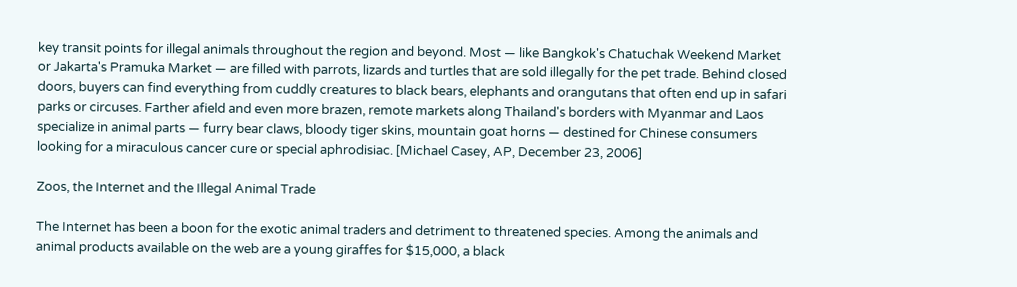key transit points for illegal animals throughout the region and beyond. Most — like Bangkok's Chatuchak Weekend Market or Jakarta's Pramuka Market — are filled with parrots, lizards and turtles that are sold illegally for the pet trade. Behind closed doors, buyers can find everything from cuddly creatures to black bears, elephants and orangutans that often end up in safari parks or circuses. Farther afield and even more brazen, remote markets along Thailand's borders with Myanmar and Laos specialize in animal parts — furry bear claws, bloody tiger skins, mountain goat horns — destined for Chinese consumers looking for a miraculous cancer cure or special aphrodisiac. [Michael Casey, AP, December 23, 2006]

Zoos, the Internet and the Illegal Animal Trade

The Internet has been a boon for the exotic animal traders and detriment to threatened species. Among the animals and animal products available on the web are a young giraffes for $15,000, a black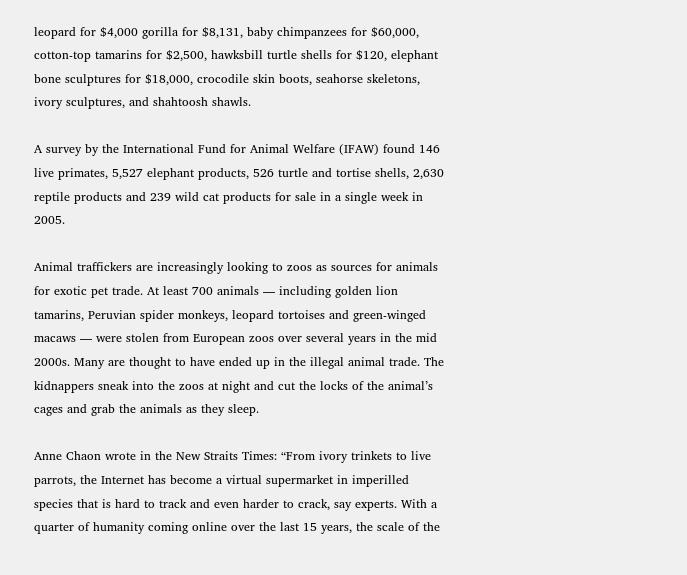leopard for $4,000 gorilla for $8,131, baby chimpanzees for $60,000, cotton-top tamarins for $2,500, hawksbill turtle shells for $120, elephant bone sculptures for $18,000, crocodile skin boots, seahorse skeletons, ivory sculptures, and shahtoosh shawls.

A survey by the International Fund for Animal Welfare (IFAW) found 146 live primates, 5,527 elephant products, 526 turtle and tortise shells, 2,630 reptile products and 239 wild cat products for sale in a single week in 2005.

Animal traffickers are increasingly looking to zoos as sources for animals for exotic pet trade. At least 700 animals — including golden lion tamarins, Peruvian spider monkeys, leopard tortoises and green-winged macaws — were stolen from European zoos over several years in the mid 2000s. Many are thought to have ended up in the illegal animal trade. The kidnappers sneak into the zoos at night and cut the locks of the animal’s cages and grab the animals as they sleep.

Anne Chaon wrote in the New Straits Times: “From ivory trinkets to live parrots, the Internet has become a virtual supermarket in imperilled species that is hard to track and even harder to crack, say experts. With a quarter of humanity coming online over the last 15 years, the scale of the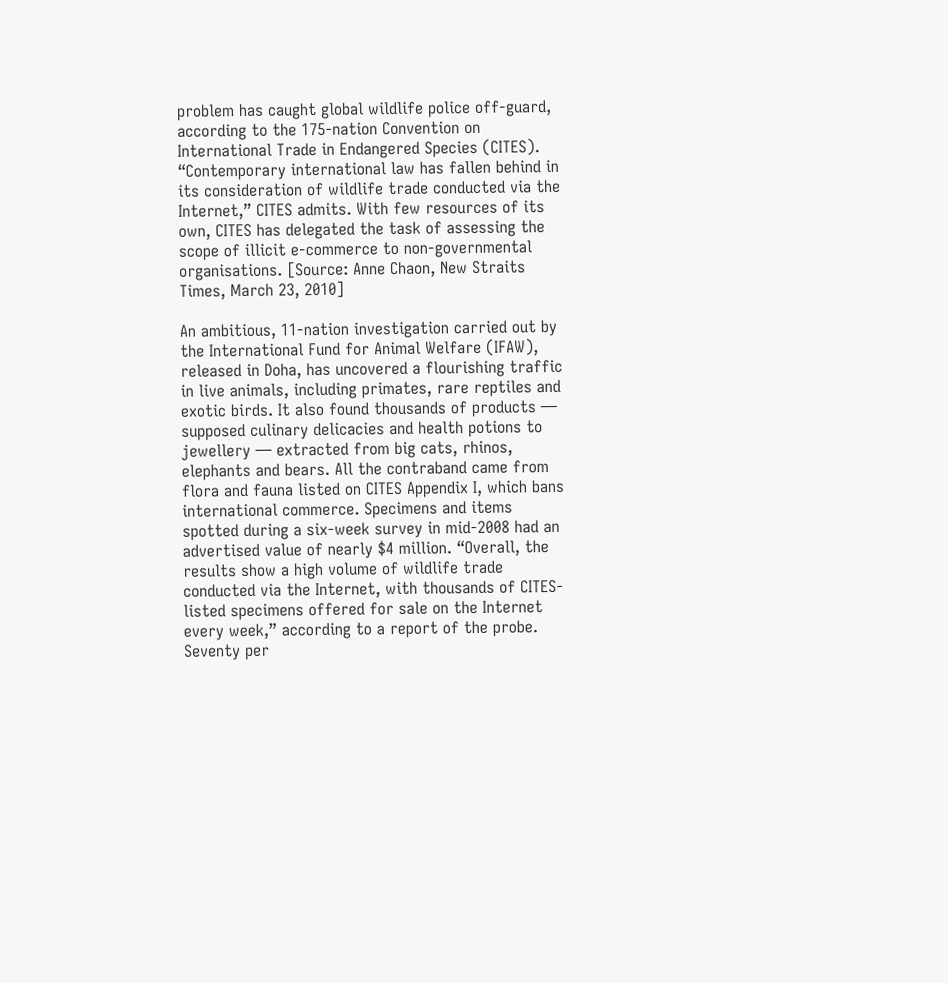problem has caught global wildlife police off-guard, according to the 175-nation Convention on International Trade in Endangered Species (CITES). “Contemporary international law has fallen behind in its consideration of wildlife trade conducted via the Internet,” CITES admits. With few resources of its own, CITES has delegated the task of assessing the scope of illicit e-commerce to non-governmental organisations. [Source: Anne Chaon, New Straits Times, March 23, 2010]

An ambitious, 11-nation investigation carried out by the International Fund for Animal Welfare (IFAW), released in Doha, has uncovered a flourishing traffic in live animals, including primates, rare reptiles and exotic birds. It also found thousands of products — supposed culinary delicacies and health potions to jewellery — extracted from big cats, rhinos, elephants and bears. All the contraband came from flora and fauna listed on CITES Appendix I, which bans international commerce. Specimens and items spotted during a six-week survey in mid-2008 had an advertised value of nearly $4 million. “Overall, the results show a high volume of wildlife trade conducted via the Internet, with thousands of CITES-listed specimens offered for sale on the Internet every week,” according to a report of the probe. Seventy per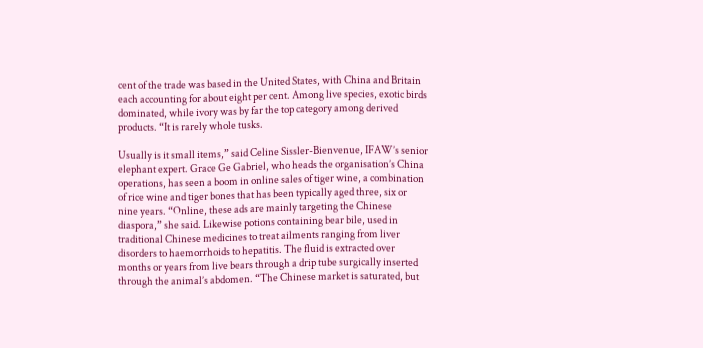cent of the trade was based in the United States, with China and Britain each accounting for about eight per cent. Among live species, exotic birds dominated, while ivory was by far the top category among derived products. “It is rarely whole tusks.

Usually is it small items,” said Celine Sissler-Bienvenue, IFAW’s senior elephant expert. Grace Ge Gabriel, who heads the organisation’s China operations, has seen a boom in online sales of tiger wine, a combination of rice wine and tiger bones that has been typically aged three, six or nine years. “Online, these ads are mainly targeting the Chinese diaspora,” she said. Likewise potions containing bear bile, used in traditional Chinese medicines to treat ailments ranging from liver disorders to haemorrhoids to hepatitis. The fluid is extracted over months or years from live bears through a drip tube surgically inserted through the animal’s abdomen. “The Chinese market is saturated, but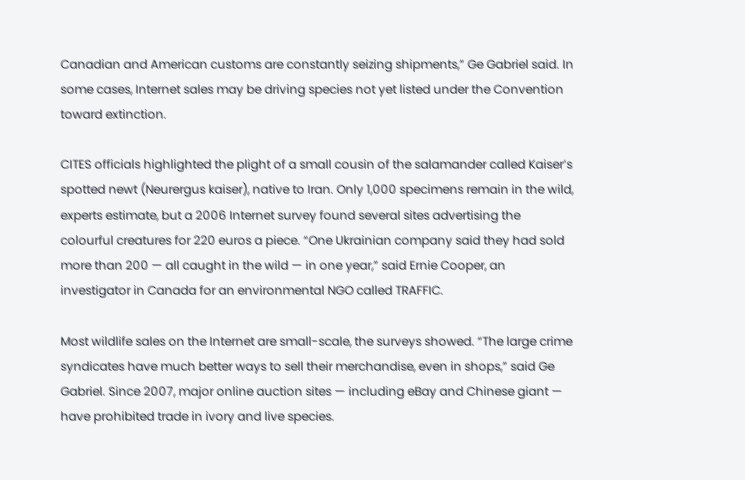Canadian and American customs are constantly seizing shipments,” Ge Gabriel said. In some cases, Internet sales may be driving species not yet listed under the Convention toward extinction.

CITES officials highlighted the plight of a small cousin of the salamander called Kaiser’s spotted newt (Neurergus kaiser), native to Iran. Only 1,000 specimens remain in the wild, experts estimate, but a 2006 Internet survey found several sites advertising the colourful creatures for 220 euros a piece. “One Ukrainian company said they had sold more than 200 — all caught in the wild — in one year,” said Ernie Cooper, an investigator in Canada for an environmental NGO called TRAFFIC.

Most wildlife sales on the Internet are small-scale, the surveys showed. “The large crime syndicates have much better ways to sell their merchandise, even in shops,” said Ge Gabriel. Since 2007, major online auction sites — including eBay and Chinese giant — have prohibited trade in ivory and live species.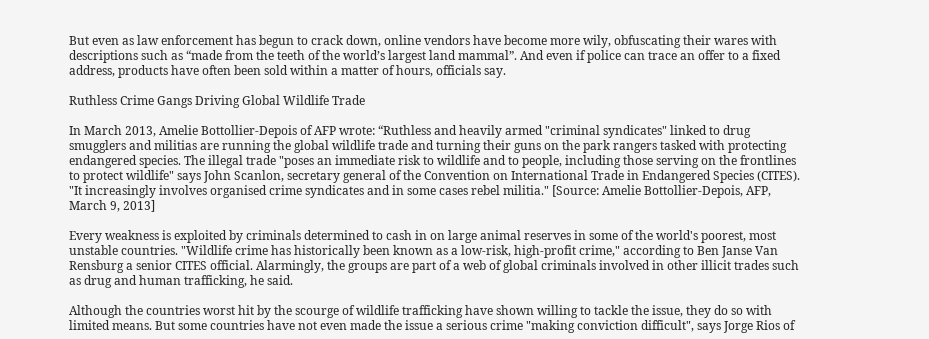But even as law enforcement has begun to crack down, online vendors have become more wily, obfuscating their wares with descriptions such as “made from the teeth of the world’s largest land mammal”. And even if police can trace an offer to a fixed address, products have often been sold within a matter of hours, officials say.

Ruthless Crime Gangs Driving Global Wildlife Trade

In March 2013, Amelie Bottollier-Depois of AFP wrote: “Ruthless and heavily armed "criminal syndicates" linked to drug smugglers and militias are running the global wildlife trade and turning their guns on the park rangers tasked with protecting endangered species. The illegal trade "poses an immediate risk to wildlife and to people, including those serving on the frontlines to protect wildlife" says John Scanlon, secretary general of the Convention on International Trade in Endangered Species (CITES). "It increasingly involves organised crime syndicates and in some cases rebel militia." [Source: Amelie Bottollier-Depois, AFP, March 9, 2013]

Every weakness is exploited by criminals determined to cash in on large animal reserves in some of the world's poorest, most unstable countries. "Wildlife crime has historically been known as a low-risk, high-profit crime," according to Ben Janse Van Rensburg a senior CITES official. Alarmingly, the groups are part of a web of global criminals involved in other illicit trades such as drug and human trafficking, he said.

Although the countries worst hit by the scourge of wildlife trafficking have shown willing to tackle the issue, they do so with limited means. But some countries have not even made the issue a serious crime "making conviction difficult", says Jorge Rios of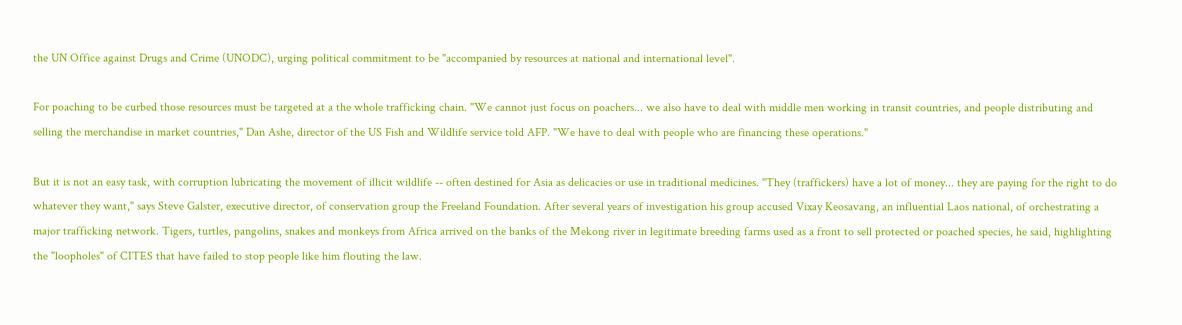the UN Office against Drugs and Crime (UNODC), urging political commitment to be "accompanied by resources at national and international level".

For poaching to be curbed those resources must be targeted at a the whole trafficking chain. "We cannot just focus on poachers... we also have to deal with middle men working in transit countries, and people distributing and selling the merchandise in market countries," Dan Ashe, director of the US Fish and Wildlife service told AFP. "We have to deal with people who are financing these operations."

But it is not an easy task, with corruption lubricating the movement of illicit wildlife -- often destined for Asia as delicacies or use in traditional medicines. "They (traffickers) have a lot of money... they are paying for the right to do whatever they want," says Steve Galster, executive director, of conservation group the Freeland Foundation. After several years of investigation his group accused Vixay Keosavang, an influential Laos national, of orchestrating a major trafficking network. Tigers, turtles, pangolins, snakes and monkeys from Africa arrived on the banks of the Mekong river in legitimate breeding farms used as a front to sell protected or poached species, he said, highlighting the "loopholes" of CITES that have failed to stop people like him flouting the law.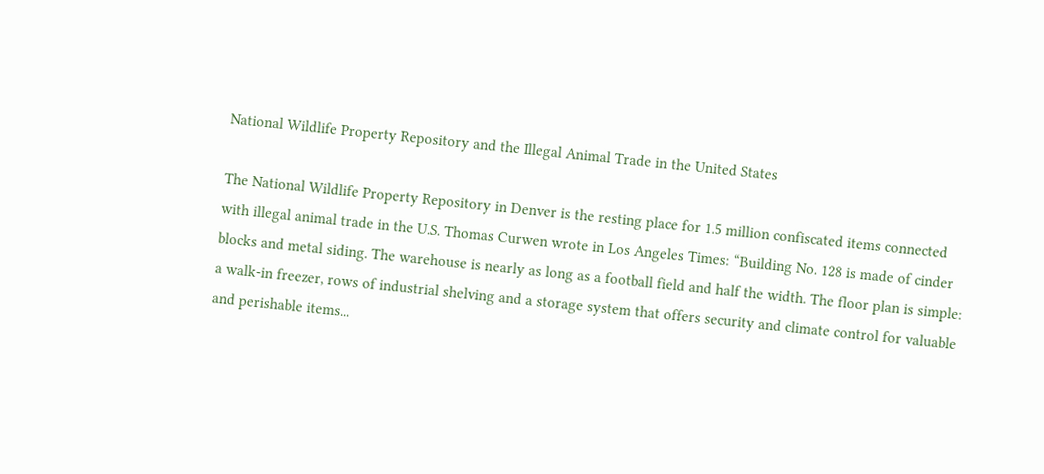National Wildlife Property Repository and the Illegal Animal Trade in the United States

The National Wildlife Property Repository in Denver is the resting place for 1.5 million confiscated items connected with illegal animal trade in the U.S. Thomas Curwen wrote in Los Angeles Times: “Building No. 128 is made of cinder blocks and metal siding. The warehouse is nearly as long as a football field and half the width. The floor plan is simple: a walk-in freezer, rows of industrial shelving and a storage system that offers security and climate control for valuable and perishable items...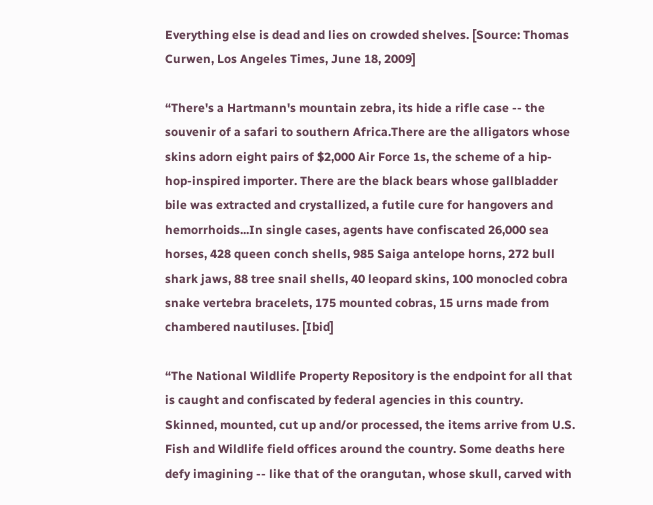Everything else is dead and lies on crowded shelves. [Source: Thomas Curwen, Los Angeles Times, June 18, 2009]

“There's a Hartmann's mountain zebra, its hide a rifle case -- the souvenir of a safari to southern Africa.There are the alligators whose skins adorn eight pairs of $2,000 Air Force 1s, the scheme of a hip-hop-inspired importer. There are the black bears whose gallbladder bile was extracted and crystallized, a futile cure for hangovers and hemorrhoids...In single cases, agents have confiscated 26,000 sea horses, 428 queen conch shells, 985 Saiga antelope horns, 272 bull shark jaws, 88 tree snail shells, 40 leopard skins, 100 monocled cobra snake vertebra bracelets, 175 mounted cobras, 15 urns made from chambered nautiluses. [Ibid]

“The National Wildlife Property Repository is the endpoint for all that is caught and confiscated by federal agencies in this country. Skinned, mounted, cut up and/or processed, the items arrive from U.S. Fish and Wildlife field offices around the country. Some deaths here defy imagining -- like that of the orangutan, whose skull, carved with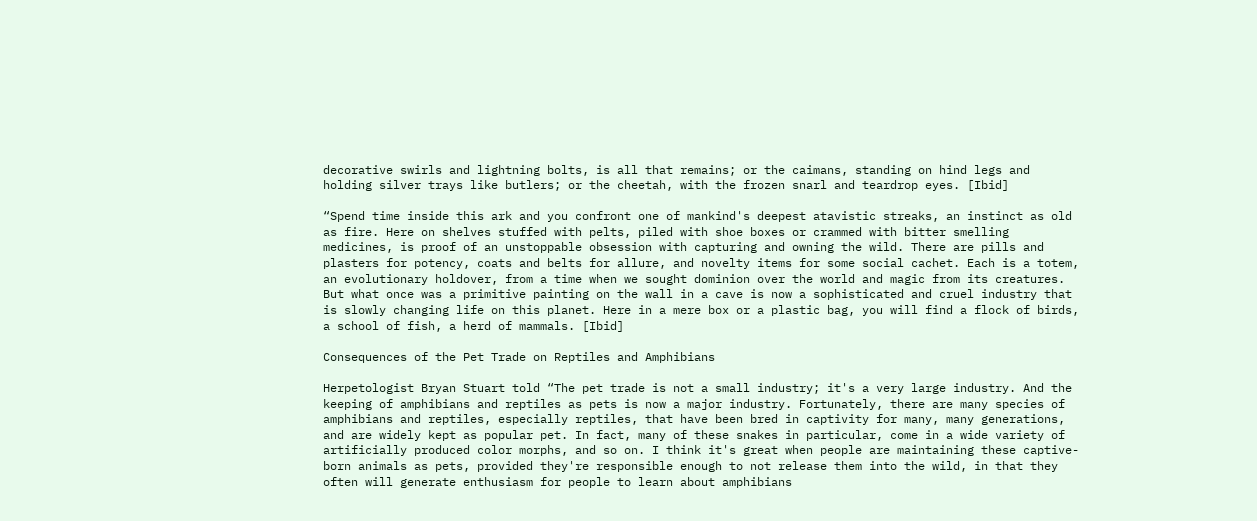decorative swirls and lightning bolts, is all that remains; or the caimans, standing on hind legs and holding silver trays like butlers; or the cheetah, with the frozen snarl and teardrop eyes. [Ibid]

“Spend time inside this ark and you confront one of mankind's deepest atavistic streaks, an instinct as old as fire. Here on shelves stuffed with pelts, piled with shoe boxes or crammed with bitter smelling medicines, is proof of an unstoppable obsession with capturing and owning the wild. There are pills and plasters for potency, coats and belts for allure, and novelty items for some social cachet. Each is a totem, an evolutionary holdover, from a time when we sought dominion over the world and magic from its creatures. But what once was a primitive painting on the wall in a cave is now a sophisticated and cruel industry that is slowly changing life on this planet. Here in a mere box or a plastic bag, you will find a flock of birds, a school of fish, a herd of mammals. [Ibid]

Consequences of the Pet Trade on Reptiles and Amphibians

Herpetologist Bryan Stuart told “The pet trade is not a small industry; it's a very large industry. And the keeping of amphibians and reptiles as pets is now a major industry. Fortunately, there are many species of amphibians and reptiles, especially reptiles, that have been bred in captivity for many, many generations, and are widely kept as popular pet. In fact, many of these snakes in particular, come in a wide variety of artificially produced color morphs, and so on. I think it's great when people are maintaining these captive-born animals as pets, provided they're responsible enough to not release them into the wild, in that they often will generate enthusiasm for people to learn about amphibians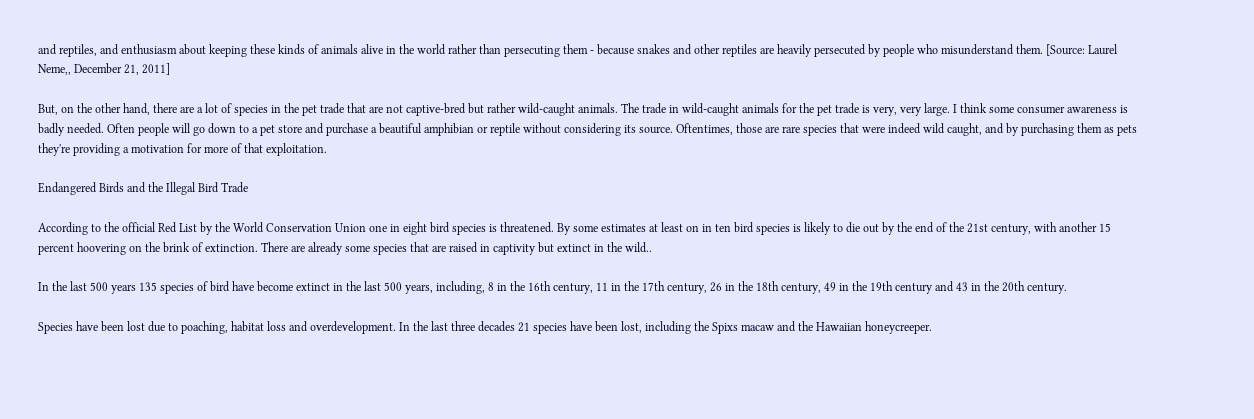and reptiles, and enthusiasm about keeping these kinds of animals alive in the world rather than persecuting them - because snakes and other reptiles are heavily persecuted by people who misunderstand them. [Source: Laurel Neme,, December 21, 2011]

But, on the other hand, there are a lot of species in the pet trade that are not captive-bred but rather wild-caught animals. The trade in wild-caught animals for the pet trade is very, very large. I think some consumer awareness is badly needed. Often people will go down to a pet store and purchase a beautiful amphibian or reptile without considering its source. Oftentimes, those are rare species that were indeed wild caught, and by purchasing them as pets they're providing a motivation for more of that exploitation.

Endangered Birds and the Illegal Bird Trade

According to the official Red List by the World Conservation Union one in eight bird species is threatened. By some estimates at least on in ten bird species is likely to die out by the end of the 21st century, with another 15 percent hoovering on the brink of extinction. There are already some species that are raised in captivity but extinct in the wild..

In the last 500 years 135 species of bird have become extinct in the last 500 years, including, 8 in the 16th century, 11 in the 17th century, 26 in the 18th century, 49 in the 19th century and 43 in the 20th century.

Species have been lost due to poaching, habitat loss and overdevelopment. In the last three decades 21 species have been lost, including the Spixs macaw and the Hawaiian honeycreeper.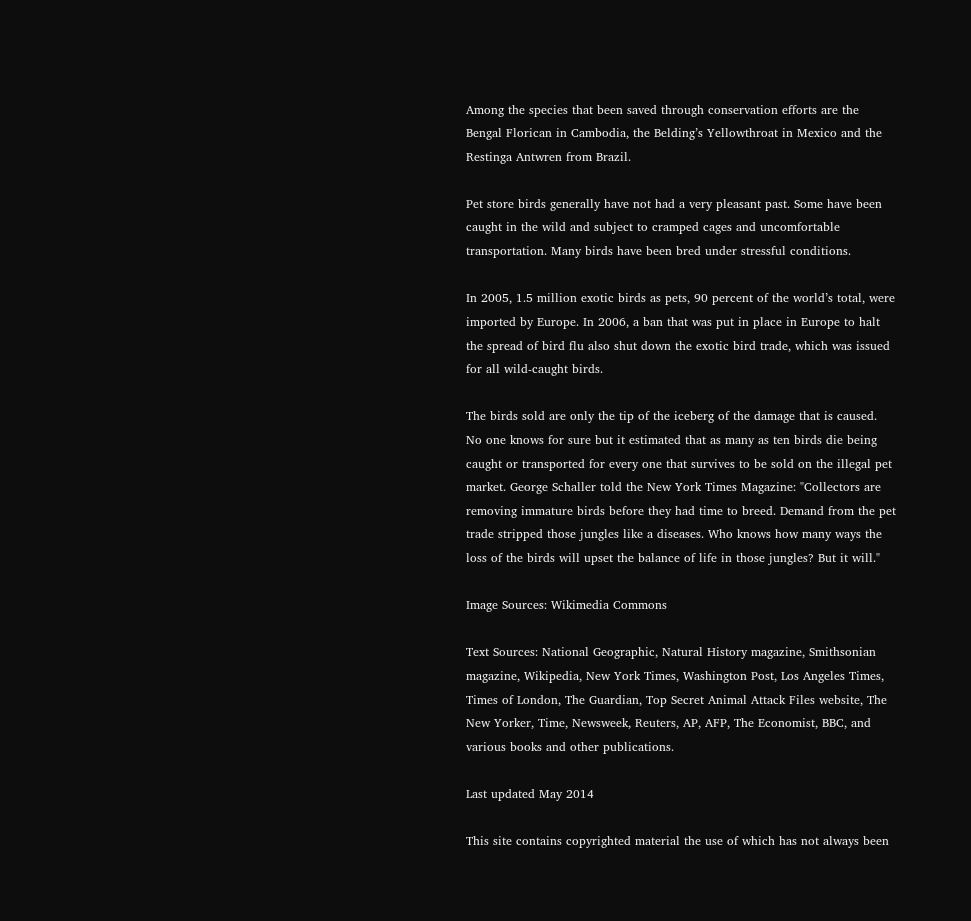Among the species that been saved through conservation efforts are the Bengal Florican in Cambodia, the Belding’s Yellowthroat in Mexico and the Restinga Antwren from Brazil.

Pet store birds generally have not had a very pleasant past. Some have been caught in the wild and subject to cramped cages and uncomfortable transportation. Many birds have been bred under stressful conditions.

In 2005, 1.5 million exotic birds as pets, 90 percent of the world’s total, were imported by Europe. In 2006, a ban that was put in place in Europe to halt the spread of bird flu also shut down the exotic bird trade, which was issued for all wild-caught birds.

The birds sold are only the tip of the iceberg of the damage that is caused. No one knows for sure but it estimated that as many as ten birds die being caught or transported for every one that survives to be sold on the illegal pet market. George Schaller told the New York Times Magazine: "Collectors are removing immature birds before they had time to breed. Demand from the pet trade stripped those jungles like a diseases. Who knows how many ways the loss of the birds will upset the balance of life in those jungles? But it will."

Image Sources: Wikimedia Commons

Text Sources: National Geographic, Natural History magazine, Smithsonian magazine, Wikipedia, New York Times, Washington Post, Los Angeles Times, Times of London, The Guardian, Top Secret Animal Attack Files website, The New Yorker, Time, Newsweek, Reuters, AP, AFP, The Economist, BBC, and various books and other publications.

Last updated May 2014

This site contains copyrighted material the use of which has not always been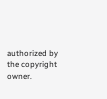authorized by the copyright owner.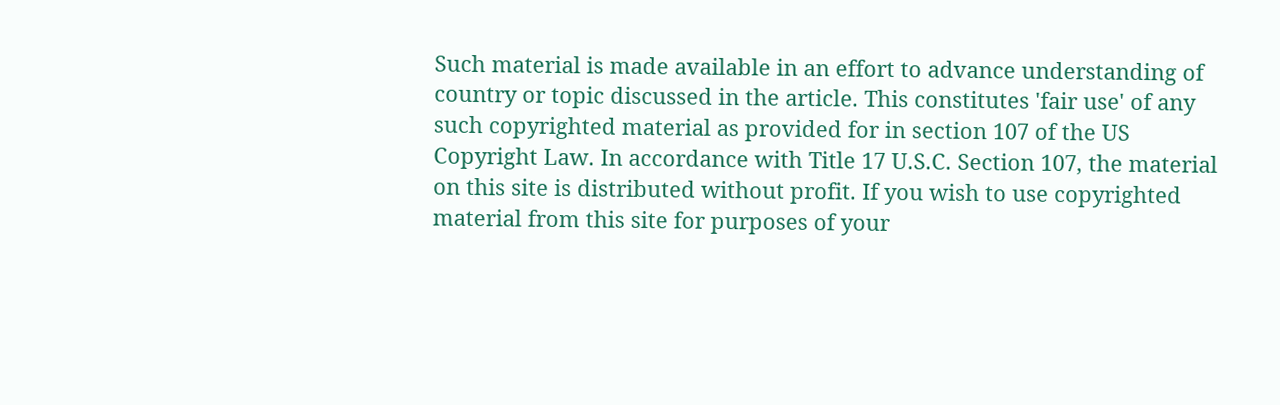Such material is made available in an effort to advance understanding of country or topic discussed in the article. This constitutes 'fair use' of any such copyrighted material as provided for in section 107 of the US Copyright Law. In accordance with Title 17 U.S.C. Section 107, the material on this site is distributed without profit. If you wish to use copyrighted material from this site for purposes of your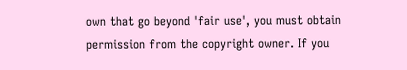own that go beyond 'fair use', you must obtain permission from the copyright owner. If you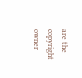are the copyright owner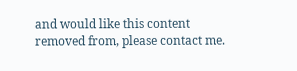and would like this content removed from, please contact me.